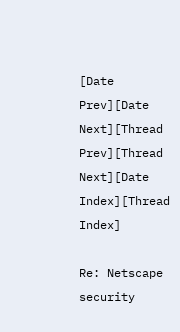[Date Prev][Date Next][Thread Prev][Thread Next][Date Index][Thread Index]

Re: Netscape security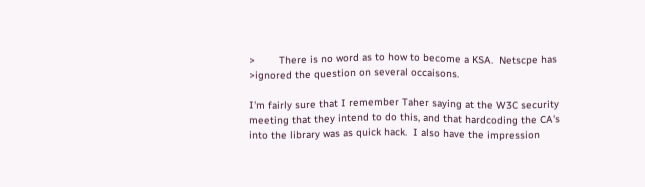>        There is no word as to how to become a KSA.  Netscpe has
>ignored the question on several occaisons.

I'm fairly sure that I remember Taher saying at the W3C security
meeting that they intend to do this, and that hardcoding the CA's
into the library was as quick hack.  I also have the impression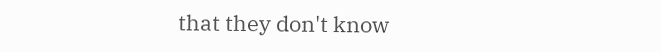that they don't know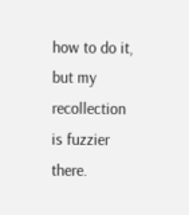how to do it, but my recollection is fuzzier there.